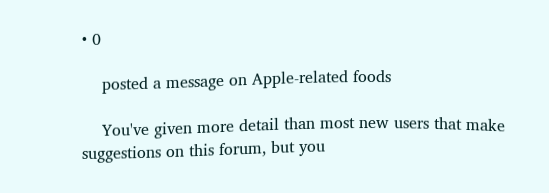• 0

    posted a message on Apple-related foods

    You've given more detail than most new users that make suggestions on this forum, but you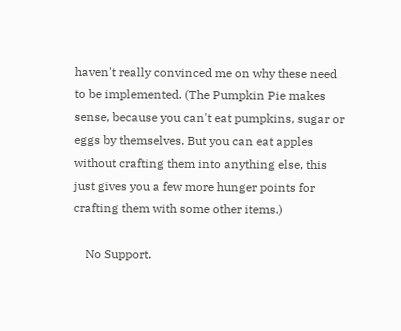haven't really convinced me on why these need to be implemented. (The Pumpkin Pie makes sense, because you can't eat pumpkins, sugar or eggs by themselves. But you can eat apples without crafting them into anything else, this just gives you a few more hunger points for crafting them with some other items.)

    No Support.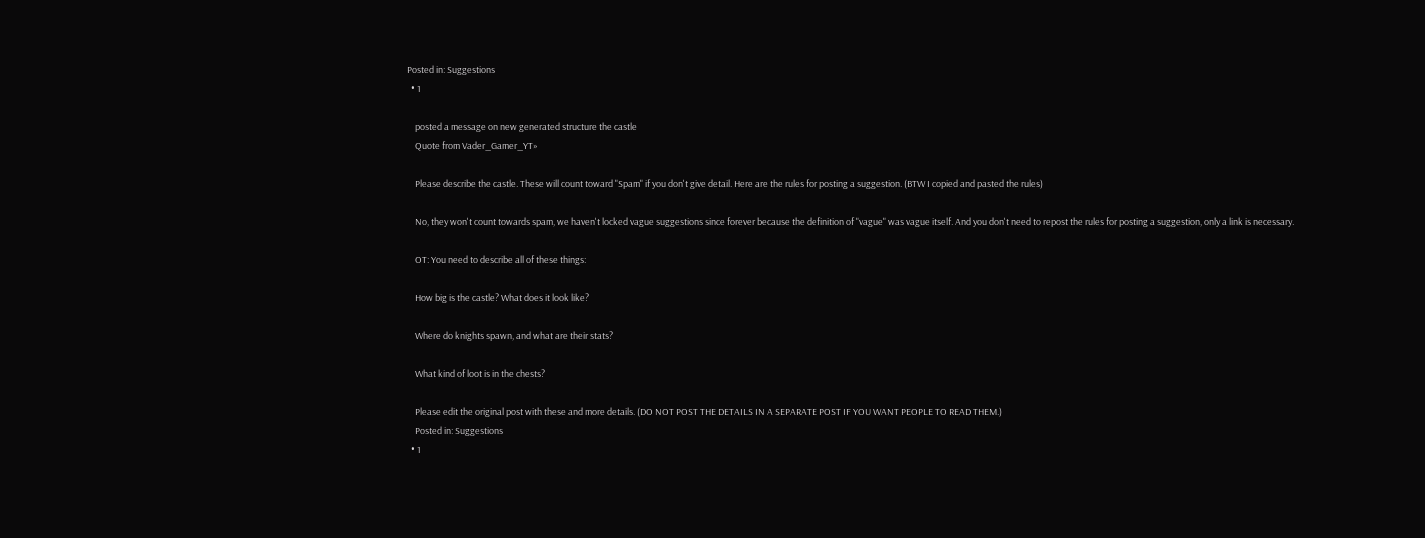Posted in: Suggestions
  • 1

    posted a message on new generated structure the castle
    Quote from Vader_Gamer_YT»

    Please describe the castle. These will count toward "Spam" if you don't give detail. Here are the rules for posting a suggestion. (BTW I copied and pasted the rules)

    No, they won't count towards spam, we haven't locked vague suggestions since forever because the definition of "vague" was vague itself. And you don't need to repost the rules for posting a suggestion, only a link is necessary.

    OT: You need to describe all of these things:

    How big is the castle? What does it look like?

    Where do knights spawn, and what are their stats?

    What kind of loot is in the chests?

    Please edit the original post with these and more details. (DO NOT POST THE DETAILS IN A SEPARATE POST IF YOU WANT PEOPLE TO READ THEM.)
    Posted in: Suggestions
  • 1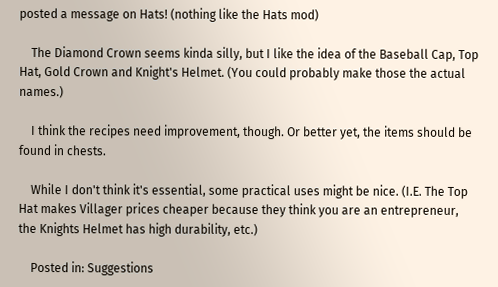posted a message on Hats! (nothing like the Hats mod)

    The Diamond Crown seems kinda silly, but I like the idea of the Baseball Cap, Top Hat, Gold Crown and Knight's Helmet. (You could probably make those the actual names.)

    I think the recipes need improvement, though. Or better yet, the items should be found in chests.

    While I don't think it's essential, some practical uses might be nice. (I.E. The Top Hat makes Villager prices cheaper because they think you are an entrepreneur, the Knights Helmet has high durability, etc.)

    Posted in: Suggestions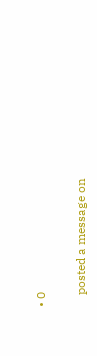• 0

    posted a message on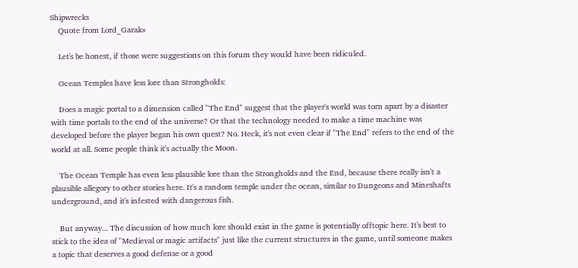Shipwrecks
    Quote from Lord_Garak»

    Let's be honest, if those were suggestions on this forum they would have been ridiculed.

    Ocean Temples have less lore than Strongholds:

    Does a magic portal to a dimension called "The End" suggest that the player's world was torn apart by a disaster with time portals to the end of the universe? Or that the technology needed to make a time machine was developed before the player began his own quest? No. Heck, it's not even clear if "The End" refers to the end of the world at all. Some people think it's actually the Moon.

    The Ocean Temple has even less plausible lore than the Strongholds and the End, because there really isn't a plausible allegory to other stories here. It's a random temple under the ocean, similar to Dungeons and Mineshafts underground, and it's infested with dangerous fish.

    But anyway... The discussion of how much lore should exist in the game is potentially offtopic here. It's best to stick to the idea of "Medieval or magic artifacts" just like the current structures in the game, until someone makes a topic that deserves a good defense or a good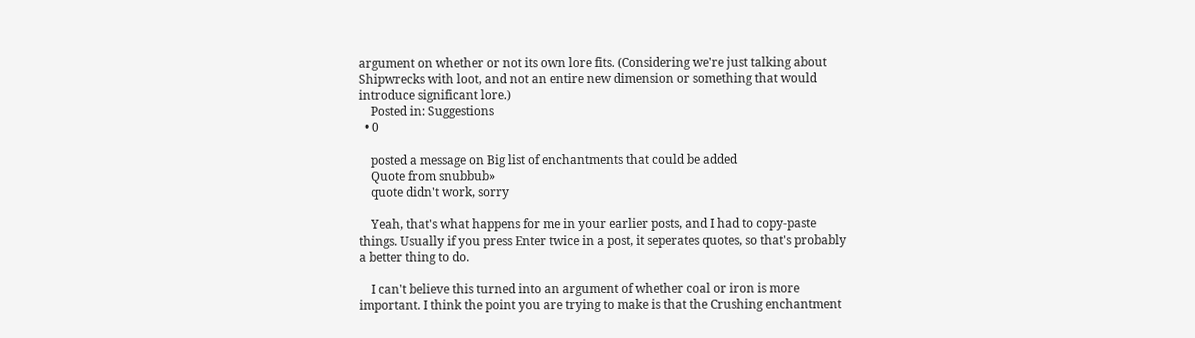argument on whether or not its own lore fits. (Considering we're just talking about Shipwrecks with loot, and not an entire new dimension or something that would introduce significant lore.)
    Posted in: Suggestions
  • 0

    posted a message on Big list of enchantments that could be added
    Quote from snubbub»
    quote didn't work, sorry

    Yeah, that's what happens for me in your earlier posts, and I had to copy-paste things. Usually if you press Enter twice in a post, it seperates quotes, so that's probably a better thing to do.

    I can't believe this turned into an argument of whether coal or iron is more important. I think the point you are trying to make is that the Crushing enchantment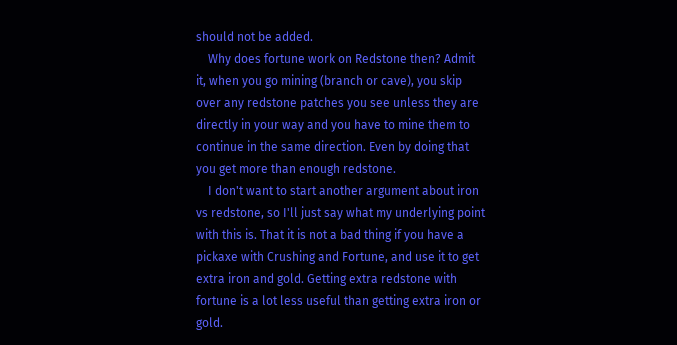should not be added.
    Why does fortune work on Redstone then? Admit it, when you go mining (branch or cave), you skip over any redstone patches you see unless they are directly in your way and you have to mine them to continue in the same direction. Even by doing that you get more than enough redstone.
    I don't want to start another argument about iron vs redstone, so I'll just say what my underlying point with this is. That it is not a bad thing if you have a pickaxe with Crushing and Fortune, and use it to get extra iron and gold. Getting extra redstone with fortune is a lot less useful than getting extra iron or gold.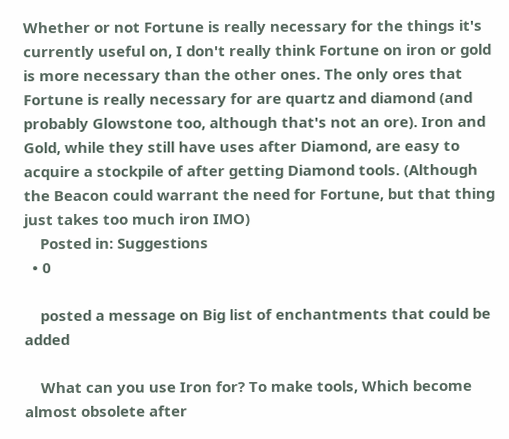Whether or not Fortune is really necessary for the things it's currently useful on, I don't really think Fortune on iron or gold is more necessary than the other ones. The only ores that Fortune is really necessary for are quartz and diamond (and probably Glowstone too, although that's not an ore). Iron and Gold, while they still have uses after Diamond, are easy to acquire a stockpile of after getting Diamond tools. (Although the Beacon could warrant the need for Fortune, but that thing just takes too much iron IMO)
    Posted in: Suggestions
  • 0

    posted a message on Big list of enchantments that could be added

    What can you use Iron for? To make tools, Which become almost obsolete after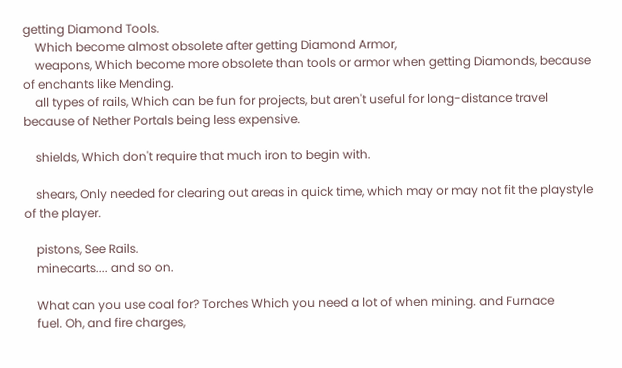getting Diamond Tools.
    Which become almost obsolete after getting Diamond Armor,
    weapons, Which become more obsolete than tools or armor when getting Diamonds, because of enchants like Mending.
    all types of rails, Which can be fun for projects, but aren't useful for long-distance travel because of Nether Portals being less expensive.

    shields, Which don't require that much iron to begin with.

    shears, Only needed for clearing out areas in quick time, which may or may not fit the playstyle of the player.

    pistons, See Rails.
    minecarts.... and so on.

    What can you use coal for? Torches Which you need a lot of when mining. and Furnace
    fuel. Oh, and fire charges,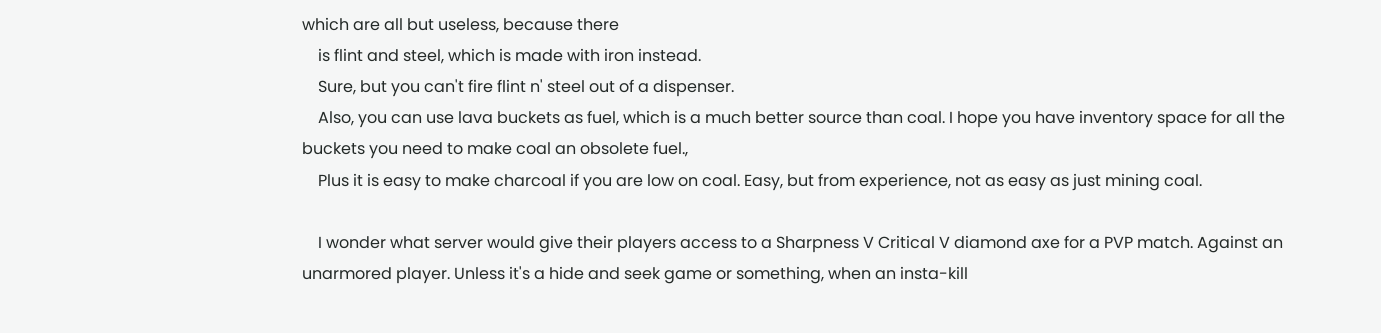which are all but useless, because there
    is flint and steel, which is made with iron instead.
    Sure, but you can't fire flint n' steel out of a dispenser.
    Also, you can use lava buckets as fuel, which is a much better source than coal. I hope you have inventory space for all the buckets you need to make coal an obsolete fuel.,
    Plus it is easy to make charcoal if you are low on coal. Easy, but from experience, not as easy as just mining coal.

    I wonder what server would give their players access to a Sharpness V Critical V diamond axe for a PVP match. Against an unarmored player. Unless it's a hide and seek game or something, when an insta-kill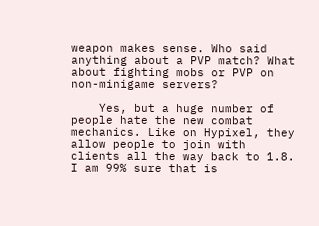weapon makes sense. Who said anything about a PVP match? What about fighting mobs or PVP on non-minigame servers?

    Yes, but a huge number of people hate the new combat mechanics. Like on Hypixel, they allow people to join with clients all the way back to 1.8. I am 99% sure that is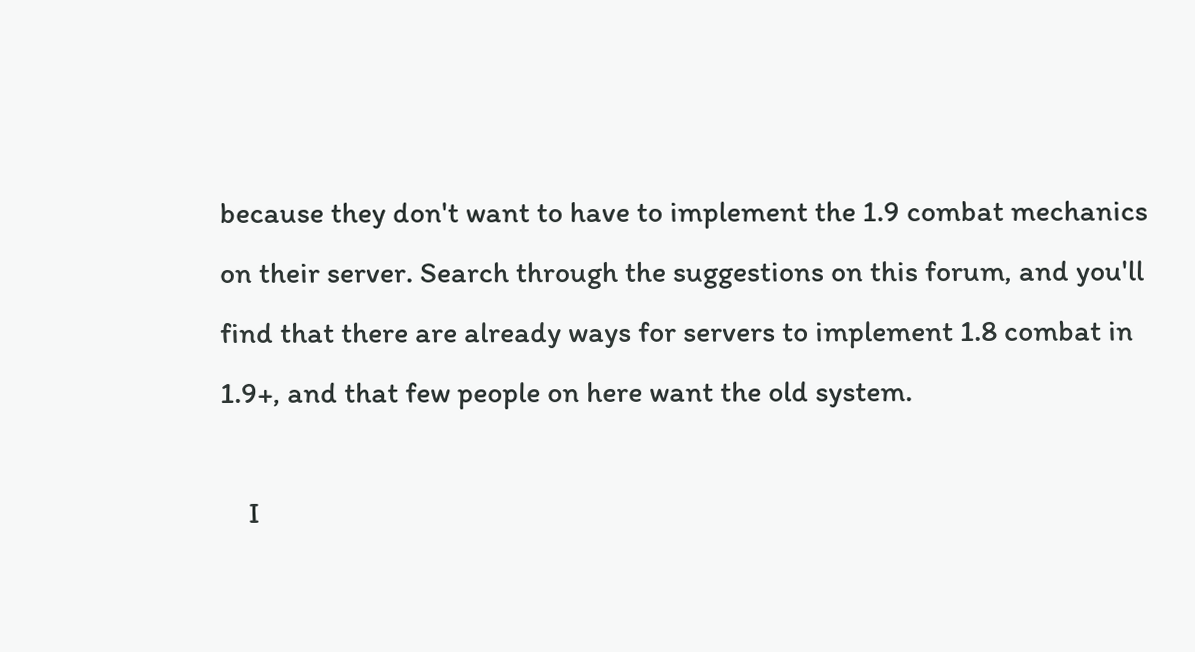because they don't want to have to implement the 1.9 combat mechanics on their server. Search through the suggestions on this forum, and you'll find that there are already ways for servers to implement 1.8 combat in 1.9+, and that few people on here want the old system.

    I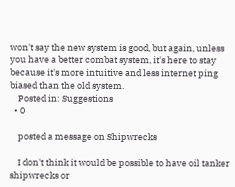won't say the new system is good, but again, unless you have a better combat system, it's here to stay because it's more intuitive and less internet ping biased than the old system.
    Posted in: Suggestions
  • 0

    posted a message on Shipwrecks

    I don't think it would be possible to have oil tanker shipwrecks or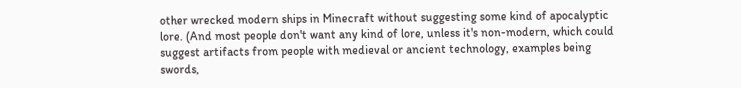other wrecked modern ships in Minecraft without suggesting some kind of apocalyptic lore. (And most people don't want any kind of lore, unless it's non-modern, which could suggest artifacts from people with medieval or ancient technology, examples being swords,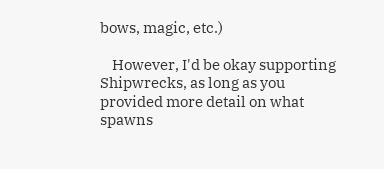bows, magic, etc.)

    However, I'd be okay supporting Shipwrecks, as long as you provided more detail on what spawns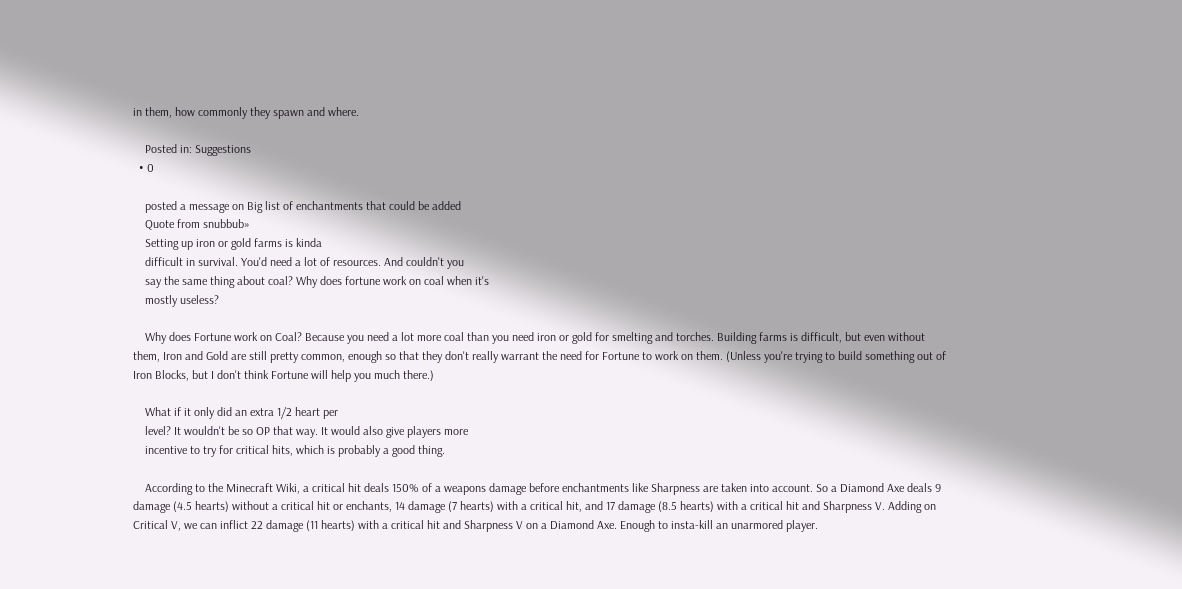in them, how commonly they spawn and where.

    Posted in: Suggestions
  • 0

    posted a message on Big list of enchantments that could be added
    Quote from snubbub»
    Setting up iron or gold farms is kinda
    difficult in survival. You'd need a lot of resources. And couldn't you
    say the same thing about coal? Why does fortune work on coal when it's
    mostly useless?

    Why does Fortune work on Coal? Because you need a lot more coal than you need iron or gold for smelting and torches. Building farms is difficult, but even without them, Iron and Gold are still pretty common, enough so that they don't really warrant the need for Fortune to work on them. (Unless you're trying to build something out of Iron Blocks, but I don't think Fortune will help you much there.)

    What if it only did an extra 1/2 heart per
    level? It wouldn't be so OP that way. It would also give players more
    incentive to try for critical hits, which is probably a good thing.

    According to the Minecraft Wiki, a critical hit deals 150% of a weapons damage before enchantments like Sharpness are taken into account. So a Diamond Axe deals 9 damage (4.5 hearts) without a critical hit or enchants, 14 damage (7 hearts) with a critical hit, and 17 damage (8.5 hearts) with a critical hit and Sharpness V. Adding on Critical V, we can inflict 22 damage (11 hearts) with a critical hit and Sharpness V on a Diamond Axe. Enough to insta-kill an unarmored player.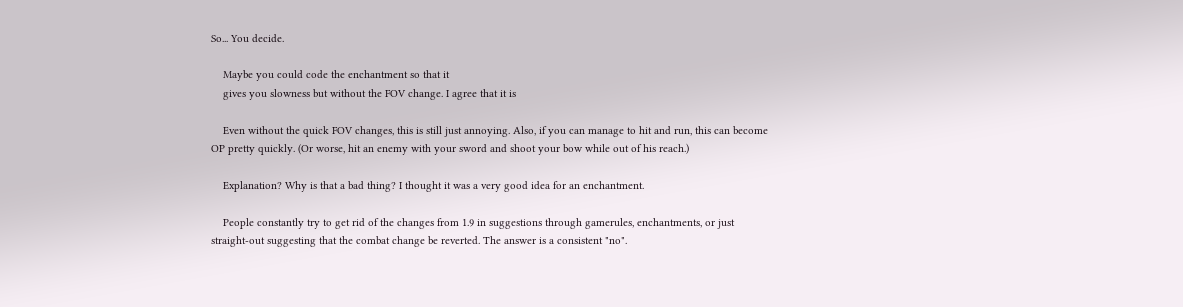So... You decide.

    Maybe you could code the enchantment so that it
    gives you slowness but without the FOV change. I agree that it is

    Even without the quick FOV changes, this is still just annoying. Also, if you can manage to hit and run, this can become OP pretty quickly. (Or worse, hit an enemy with your sword and shoot your bow while out of his reach.)

    Explanation? Why is that a bad thing? I thought it was a very good idea for an enchantment.

    People constantly try to get rid of the changes from 1.9 in suggestions through gamerules, enchantments, or just straight-out suggesting that the combat change be reverted. The answer is a consistent "no".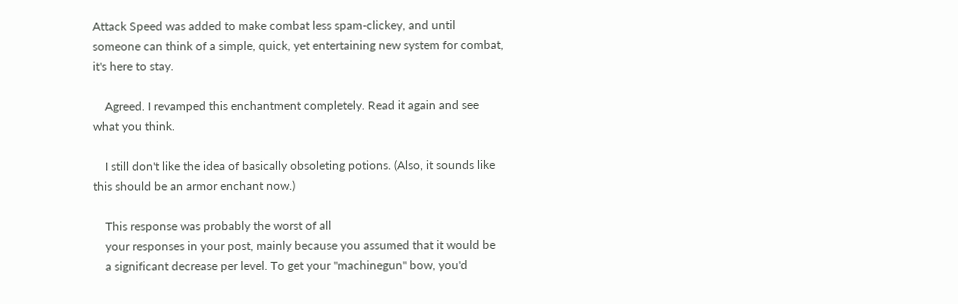Attack Speed was added to make combat less spam-clickey, and until someone can think of a simple, quick, yet entertaining new system for combat, it's here to stay.

    Agreed. I revamped this enchantment completely. Read it again and see what you think.

    I still don't like the idea of basically obsoleting potions. (Also, it sounds like this should be an armor enchant now.)

    This response was probably the worst of all
    your responses in your post, mainly because you assumed that it would be
    a significant decrease per level. To get your "machinegun" bow, you'd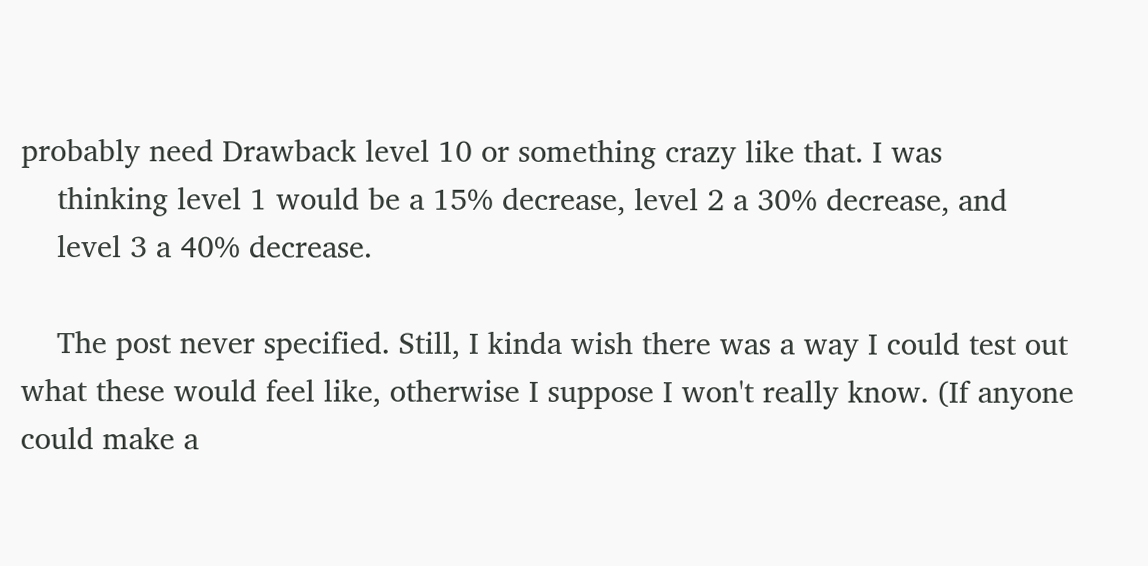probably need Drawback level 10 or something crazy like that. I was
    thinking level 1 would be a 15% decrease, level 2 a 30% decrease, and
    level 3 a 40% decrease.

    The post never specified. Still, I kinda wish there was a way I could test out what these would feel like, otherwise I suppose I won't really know. (If anyone could make a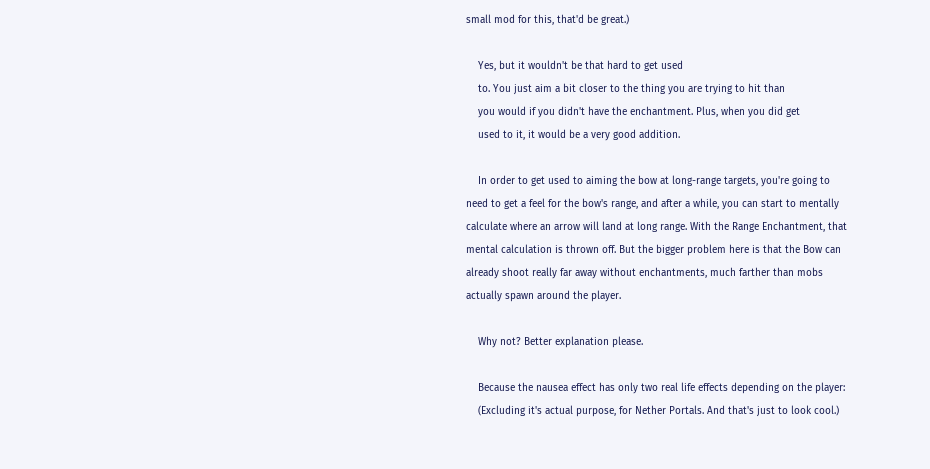small mod for this, that'd be great.)

    Yes, but it wouldn't be that hard to get used
    to. You just aim a bit closer to the thing you are trying to hit than
    you would if you didn't have the enchantment. Plus, when you did get
    used to it, it would be a very good addition.

    In order to get used to aiming the bow at long-range targets, you're going to need to get a feel for the bow's range, and after a while, you can start to mentally calculate where an arrow will land at long range. With the Range Enchantment, that mental calculation is thrown off. But the bigger problem here is that the Bow can already shoot really far away without enchantments, much farther than mobs actually spawn around the player.

    Why not? Better explanation please.

    Because the nausea effect has only two real life effects depending on the player:
    (Excluding it's actual purpose, for Nether Portals. And that's just to look cool.)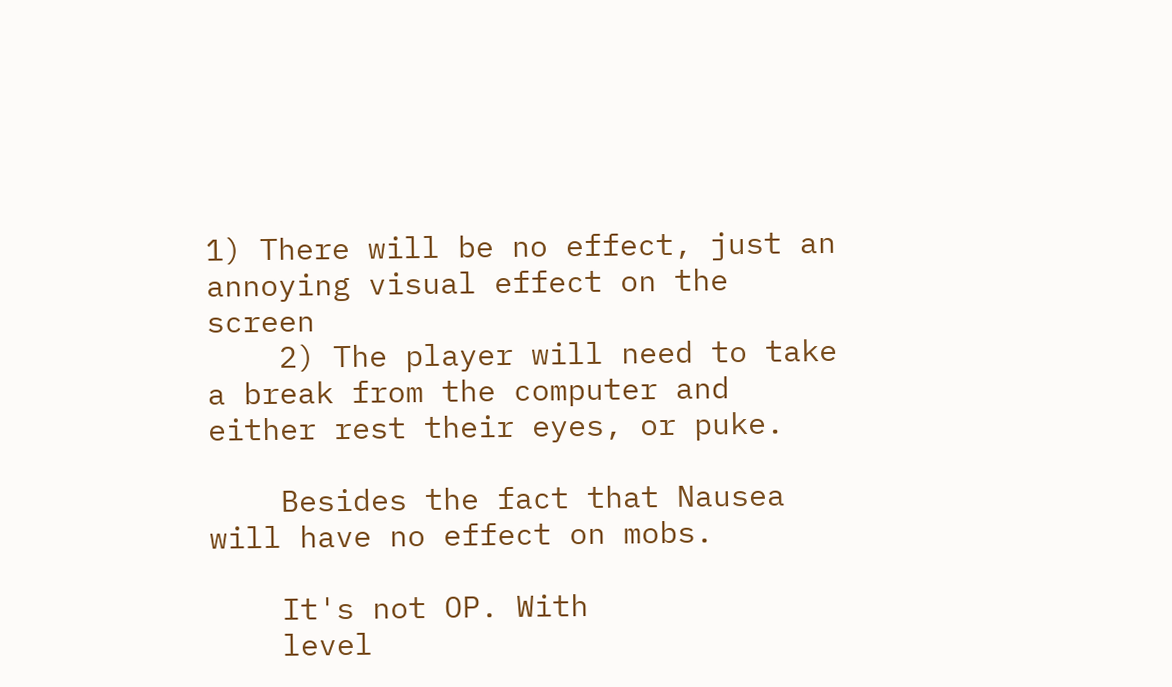1) There will be no effect, just an annoying visual effect on the screen
    2) The player will need to take a break from the computer and either rest their eyes, or puke.

    Besides the fact that Nausea will have no effect on mobs.

    It's not OP. With
    level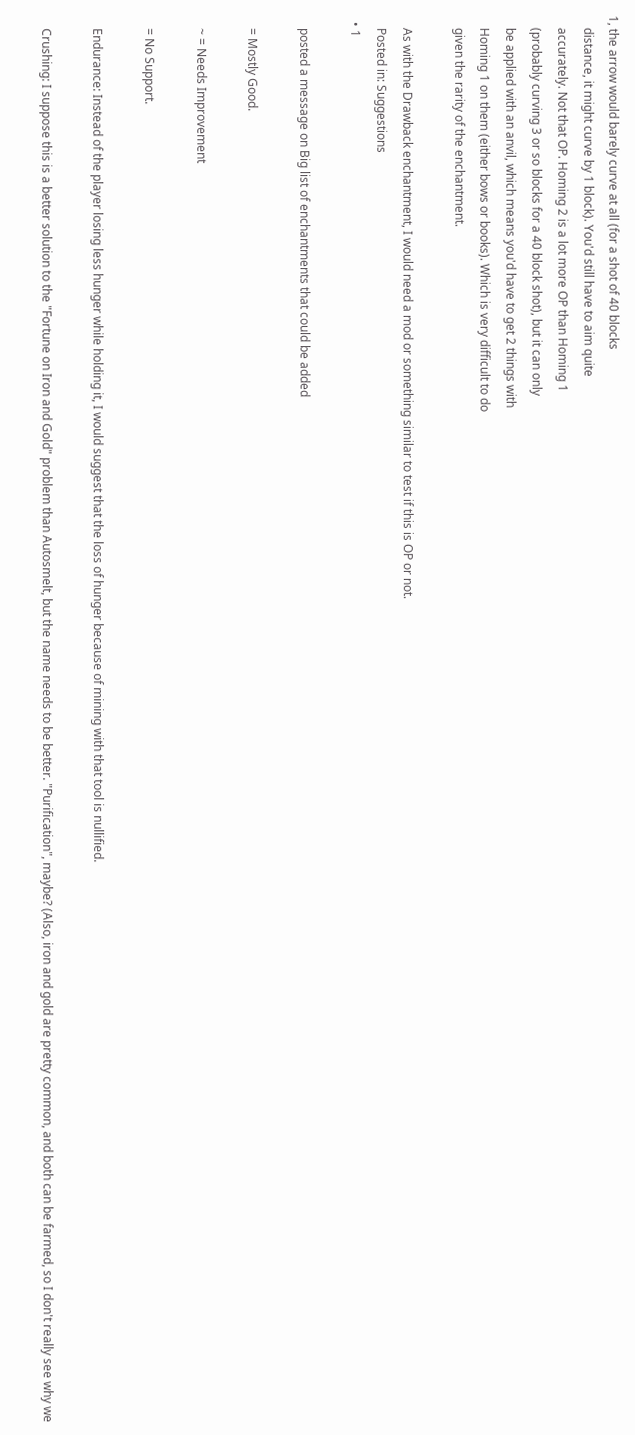1, the arrow would barely curve at all (for a shot of 40 blocks
    distance, it might curve by 1 block). You'd still have to aim quite
    accurately. Not that OP. Homing 2 is a lot more OP than Homing 1
    (probably curving 3 or so blocks for a 40 block shot), but it can only
    be applied with an anvil, which means you'd have to get 2 things with
    Homing 1 on them (either bows or books). Which is very difficult to do
    given the rarity of the enchantment.

    As with the Drawback enchantment, I would need a mod or something similar to test if this is OP or not.
    Posted in: Suggestions
  • 1

    posted a message on Big list of enchantments that could be added

    = Mostly Good.

    ~ = Needs Improvement

    = No Support.

    Endurance: Instead of the player losing less hunger while holding it, I would suggest that the loss of hunger because of mining with that tool is nullified.

    Crushing: I suppose this is a better solution to the "Fortune on Iron and Gold" problem than Autosmelt, but the name needs to be better. "Purification", maybe? (Also, iron and gold are pretty common, and both can be farmed, so I don't really see why we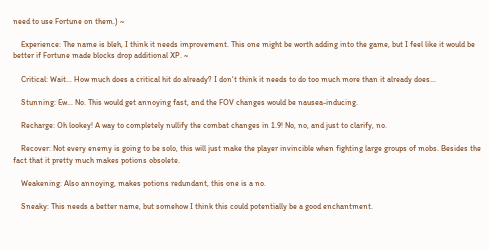need to use Fortune on them.) ~

    Experience: The name is bleh, I think it needs improvement. This one might be worth adding into the game, but I feel like it would be better if Fortune made blocks drop additional XP. ~

    Critical: Wait... How much does a critical hit do already? I don't think it needs to do too much more than it already does...

    Stunning: Ew... No. This would get annoying fast, and the FOV changes would be nausea-inducing.

    Recharge: Oh lookey! A way to completely nullify the combat changes in 1.9! No, no, and just to clarify, no.

    Recover: Not every enemy is going to be solo, this will just make the player invincible when fighting large groups of mobs. Besides the fact that it pretty much makes potions obsolete.

    Weakening: Also annoying, makes potions redundant, this one is a no.

    Sneaky: This needs a better name, but somehow I think this could potentially be a good enchantment.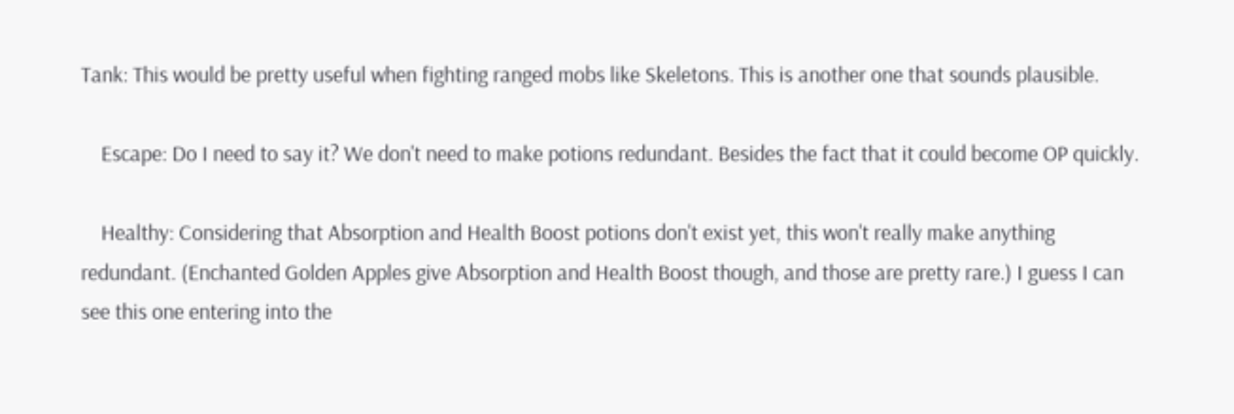Tank: This would be pretty useful when fighting ranged mobs like Skeletons. This is another one that sounds plausible.

    Escape: Do I need to say it? We don't need to make potions redundant. Besides the fact that it could become OP quickly.

    Healthy: Considering that Absorption and Health Boost potions don't exist yet, this won't really make anything redundant. (Enchanted Golden Apples give Absorption and Health Boost though, and those are pretty rare.) I guess I can see this one entering into the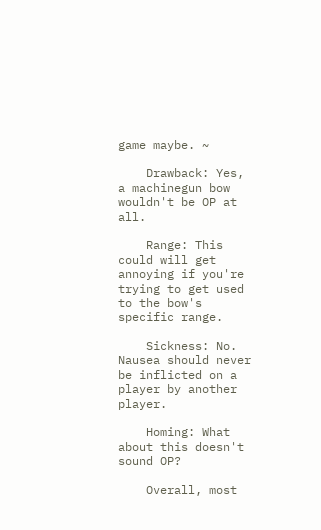game maybe. ~

    Drawback: Yes, a machinegun bow wouldn't be OP at all.

    Range: This could will get annoying if you're trying to get used to the bow's specific range.

    Sickness: No. Nausea should never be inflicted on a player by another player.

    Homing: What about this doesn't sound OP?

    Overall, most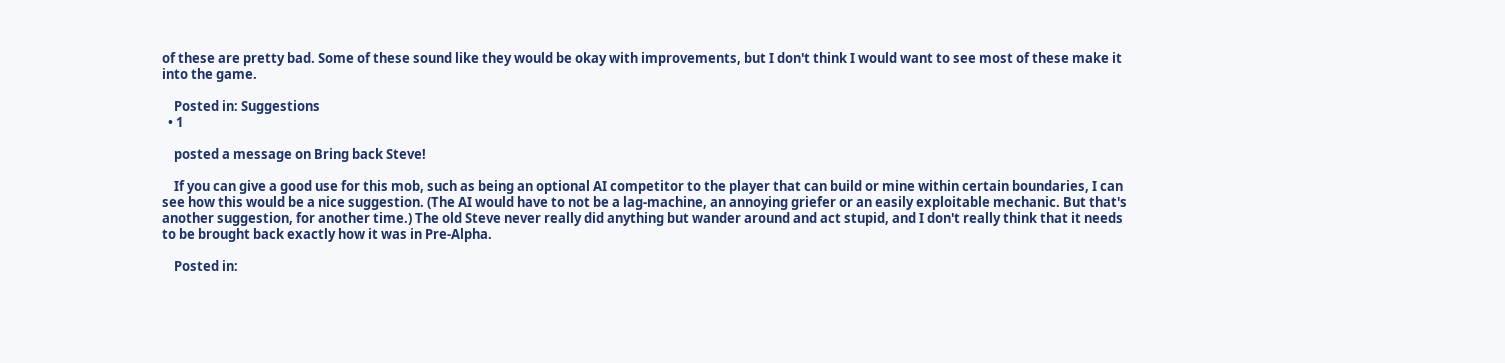of these are pretty bad. Some of these sound like they would be okay with improvements, but I don't think I would want to see most of these make it into the game.

    Posted in: Suggestions
  • 1

    posted a message on Bring back Steve!

    If you can give a good use for this mob, such as being an optional AI competitor to the player that can build or mine within certain boundaries, I can see how this would be a nice suggestion. (The AI would have to not be a lag-machine, an annoying griefer or an easily exploitable mechanic. But that's another suggestion, for another time.) The old Steve never really did anything but wander around and act stupid, and I don't really think that it needs to be brought back exactly how it was in Pre-Alpha.

    Posted in: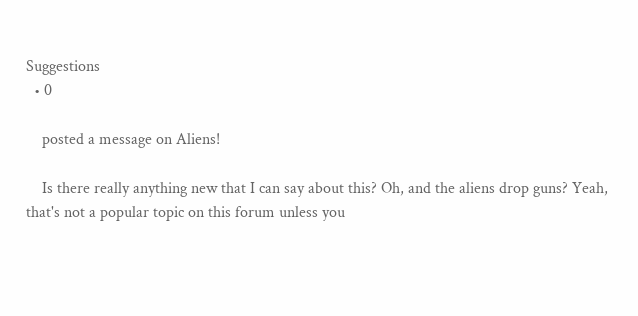Suggestions
  • 0

    posted a message on Aliens!

    Is there really anything new that I can say about this? Oh, and the aliens drop guns? Yeah, that's not a popular topic on this forum unless you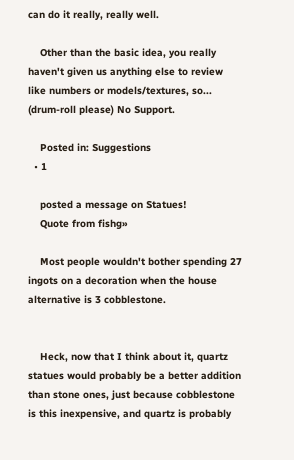can do it really, really well.

    Other than the basic idea, you really haven't given us anything else to review like numbers or models/textures, so... (drum-roll please) No Support.

    Posted in: Suggestions
  • 1

    posted a message on Statues!
    Quote from fishg»

    Most people wouldn't bother spending 27 ingots on a decoration when the house alternative is 3 cobblestone.


    Heck, now that I think about it, quartz statues would probably be a better addition than stone ones, just because cobblestone is this inexpensive, and quartz is probably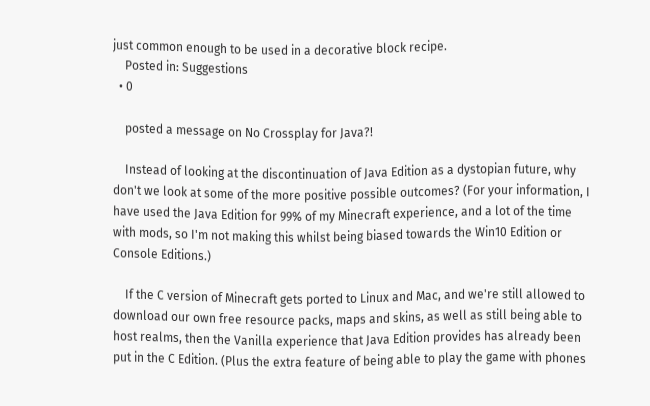just common enough to be used in a decorative block recipe.
    Posted in: Suggestions
  • 0

    posted a message on No Crossplay for Java?!

    Instead of looking at the discontinuation of Java Edition as a dystopian future, why don't we look at some of the more positive possible outcomes? (For your information, I have used the Java Edition for 99% of my Minecraft experience, and a lot of the time with mods, so I'm not making this whilst being biased towards the Win10 Edition or Console Editions.)

    If the C version of Minecraft gets ported to Linux and Mac, and we're still allowed to download our own free resource packs, maps and skins, as well as still being able to host realms, then the Vanilla experience that Java Edition provides has already been put in the C Edition. (Plus the extra feature of being able to play the game with phones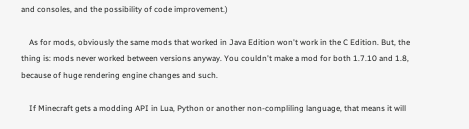and consoles, and the possibility of code improvement.)

    As for mods, obviously the same mods that worked in Java Edition won't work in the C Edition. But, the thing is: mods never worked between versions anyway. You couldn't make a mod for both 1.7.10 and 1.8, because of huge rendering engine changes and such.

    If Minecraft gets a modding API in Lua, Python or another non-compliling language, that means it will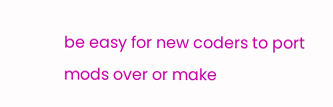be easy for new coders to port mods over or make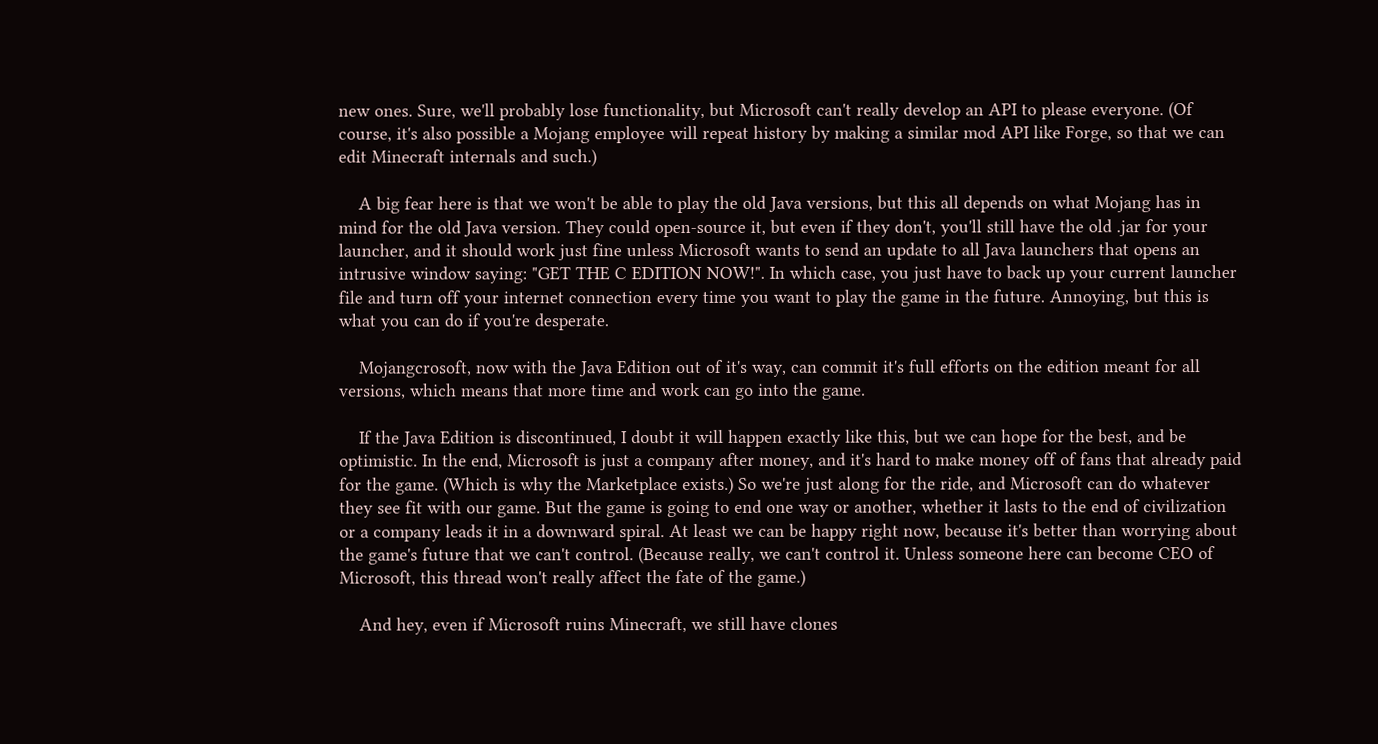new ones. Sure, we'll probably lose functionality, but Microsoft can't really develop an API to please everyone. (Of course, it's also possible a Mojang employee will repeat history by making a similar mod API like Forge, so that we can edit Minecraft internals and such.)

    A big fear here is that we won't be able to play the old Java versions, but this all depends on what Mojang has in mind for the old Java version. They could open-source it, but even if they don't, you'll still have the old .jar for your launcher, and it should work just fine unless Microsoft wants to send an update to all Java launchers that opens an intrusive window saying: "GET THE C EDITION NOW!". In which case, you just have to back up your current launcher file and turn off your internet connection every time you want to play the game in the future. Annoying, but this is what you can do if you're desperate.

    Mojangcrosoft, now with the Java Edition out of it's way, can commit it's full efforts on the edition meant for all versions, which means that more time and work can go into the game.

    If the Java Edition is discontinued, I doubt it will happen exactly like this, but we can hope for the best, and be optimistic. In the end, Microsoft is just a company after money, and it's hard to make money off of fans that already paid for the game. (Which is why the Marketplace exists.) So we're just along for the ride, and Microsoft can do whatever they see fit with our game. But the game is going to end one way or another, whether it lasts to the end of civilization or a company leads it in a downward spiral. At least we can be happy right now, because it's better than worrying about the game's future that we can't control. (Because really, we can't control it. Unless someone here can become CEO of Microsoft, this thread won't really affect the fate of the game.)

    And hey, even if Microsoft ruins Minecraft, we still have clones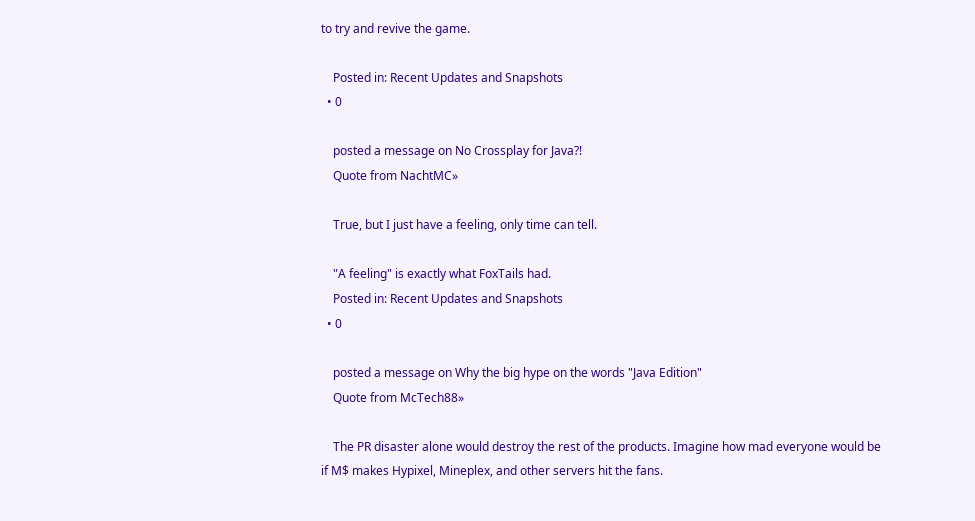to try and revive the game.

    Posted in: Recent Updates and Snapshots
  • 0

    posted a message on No Crossplay for Java?!
    Quote from NachtMC»

    True, but I just have a feeling, only time can tell.

    "A feeling" is exactly what FoxTails had.
    Posted in: Recent Updates and Snapshots
  • 0

    posted a message on Why the big hype on the words "Java Edition"
    Quote from McTech88»

    The PR disaster alone would destroy the rest of the products. Imagine how mad everyone would be if M$ makes Hypixel, Mineplex, and other servers hit the fans.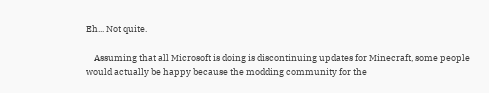Eh... Not quite.

    Assuming that all Microsoft is doing is discontinuing updates for Minecraft, some people would actually be happy because the modding community for the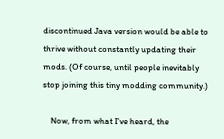discontinued Java version would be able to thrive without constantly updating their mods. (Of course, until people inevitably stop joining this tiny modding community.)

    Now, from what I've heard, the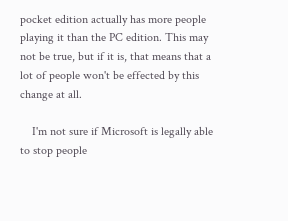pocket edition actually has more people playing it than the PC edition. This may not be true, but if it is, that means that a lot of people won't be effected by this change at all.

    I'm not sure if Microsoft is legally able to stop people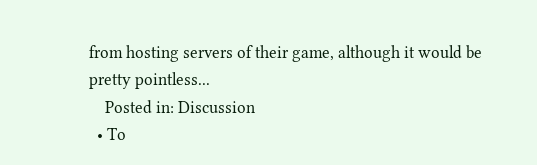from hosting servers of their game, although it would be pretty pointless...
    Posted in: Discussion
  • To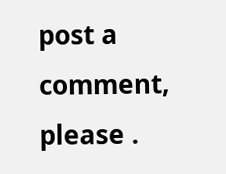post a comment, please .